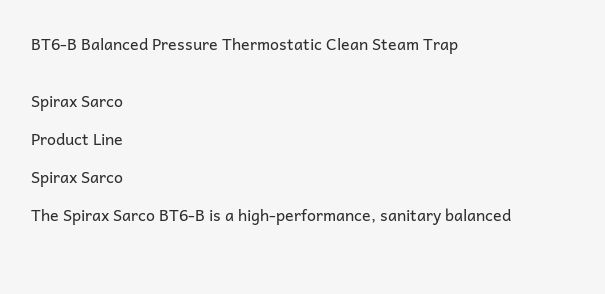BT6-B Balanced Pressure Thermostatic Clean Steam Trap


Spirax Sarco

Product Line

Spirax Sarco

The Spirax Sarco BT6-B is a high-performance, sanitary balanced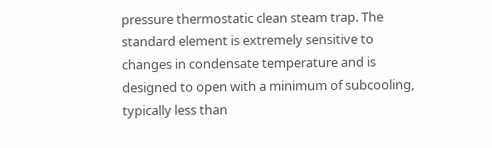pressure thermostatic clean steam trap. The standard element is extremely sensitive to changes in condensate temperature and is designed to open with a minimum of subcooling, typically less than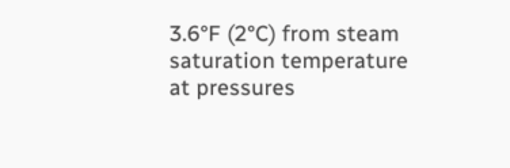3.6°F (2°C) from steam saturation temperature at pressures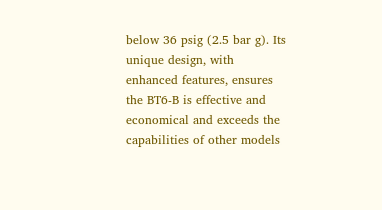below 36 psig (2.5 bar g). Its unique design, with enhanced features, ensures the BT6-B is effective and economical and exceeds the capabilities of other models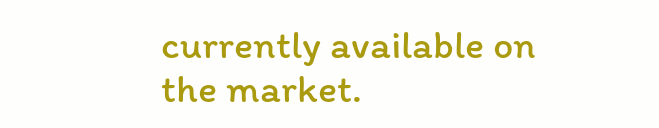currently available on the market.